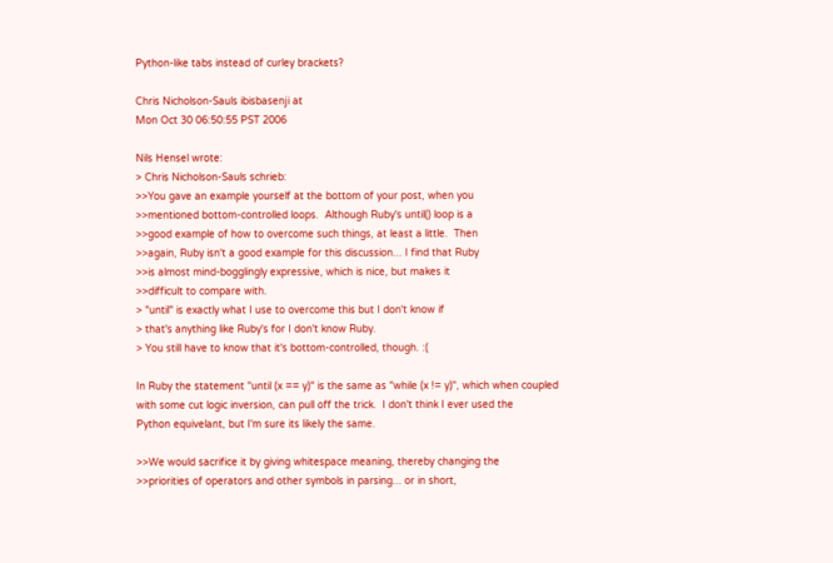Python-like tabs instead of curley brackets?

Chris Nicholson-Sauls ibisbasenji at
Mon Oct 30 06:50:55 PST 2006

Nils Hensel wrote:
> Chris Nicholson-Sauls schrieb:
>>You gave an example yourself at the bottom of your post, when you
>>mentioned bottom-controlled loops.  Although Ruby's until() loop is a
>>good example of how to overcome such things, at least a little.  Then
>>again, Ruby isn't a good example for this discussion... I find that Ruby
>>is almost mind-bogglingly expressive, which is nice, but makes it
>>difficult to compare with.
> "until" is exactly what I use to overcome this but I don't know if
> that's anything like Ruby's for I don't know Ruby.
> You still have to know that it's bottom-controlled, though. :(

In Ruby the statement "until (x == y)" is the same as "while (x != y)", which when coupled
with some cut logic inversion, can pull off the trick.  I don't think I ever used the
Python equivelant, but I'm sure its likely the same.

>>We would sacrifice it by giving whitespace meaning, thereby changing the
>>priorities of operators and other symbols in parsing... or in short,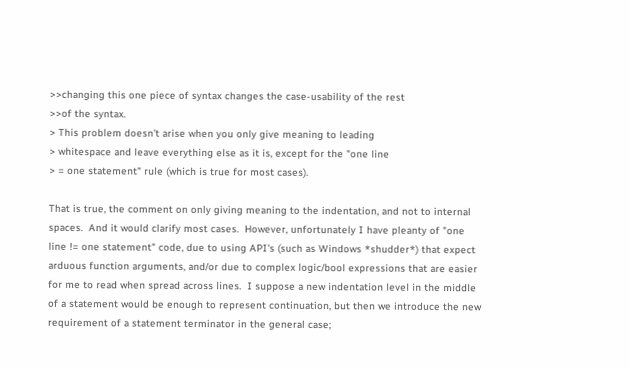>>changing this one piece of syntax changes the case-usability of the rest
>>of the syntax.
> This problem doesn't arise when you only give meaning to leading
> whitespace and leave everything else as it is, except for the "one line
> = one statement" rule (which is true for most cases).

That is true, the comment on only giving meaning to the indentation, and not to internal
spaces.  And it would clarify most cases.  However, unfortunately I have pleanty of "one
line != one statement" code, due to using API's (such as Windows *shudder*) that expect
arduous function arguments, and/or due to complex logic/bool expressions that are easier
for me to read when spread across lines.  I suppose a new indentation level in the middle
of a statement would be enough to represent continuation, but then we introduce the new
requirement of a statement terminator in the general case;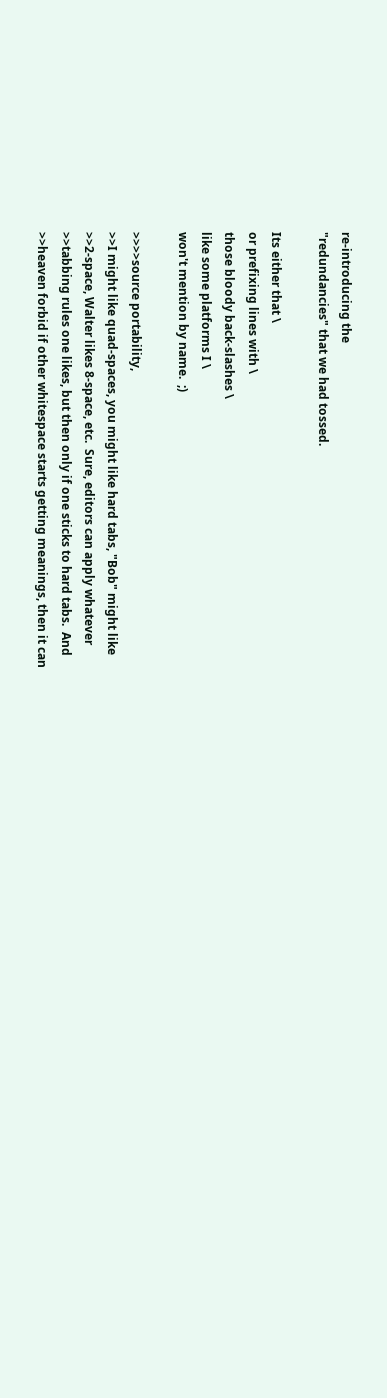re-introducing the
"redundancies" that we had tossed.

Its either that \
or prefixing lines with \
those bloody back-slashes \
like some platforms I \
won't mention by name.  ;)

>>>>source portability,
>>I might like quad-spaces, you might like hard tabs, "Bob" might like
>>2-space, Walter likes 8-space, etc.  Sure, editors can apply whatever
>>tabbing rules one likes, but then only if one sticks to hard tabs.  And
>>heaven forbid if other whitespace starts getting meanings, then it can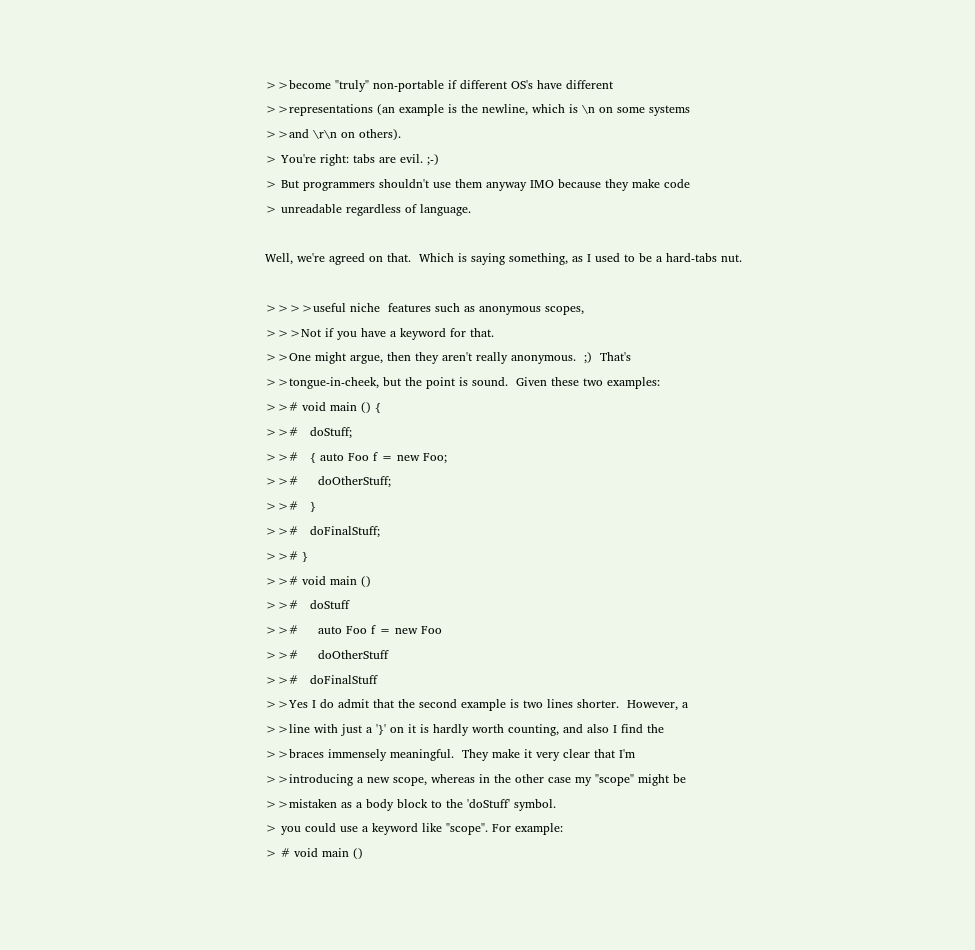>>become "truly" non-portable if different OS's have different
>>representations (an example is the newline, which is \n on some systems
>>and \r\n on others).
> You're right: tabs are evil. ;-)
> But programmers shouldn't use them anyway IMO because they make code
> unreadable regardless of language.

Well, we're agreed on that.  Which is saying something, as I used to be a hard-tabs nut.

>>>>useful niche  features such as anonymous scopes,
>>>Not if you have a keyword for that.
>>One might argue, then they aren't really anonymous.  ;)  That's
>>tongue-in-cheek, but the point is sound.  Given these two examples:
>># void main () {
>>#   doStuff;
>>#   { auto Foo f = new Foo;
>>#     doOtherStuff;
>>#   }
>>#   doFinalStuff;
>># }
>># void main ()
>>#   doStuff
>>#     auto Foo f = new Foo
>>#     doOtherStuff
>>#   doFinalStuff
>>Yes I do admit that the second example is two lines shorter.  However, a
>>line with just a '}' on it is hardly worth counting, and also I find the
>>braces immensely meaningful.  They make it very clear that I'm
>>introducing a new scope, whereas in the other case my "scope" might be
>>mistaken as a body block to the 'doStuff' symbol.
> you could use a keyword like "scope". For example:
> # void main ()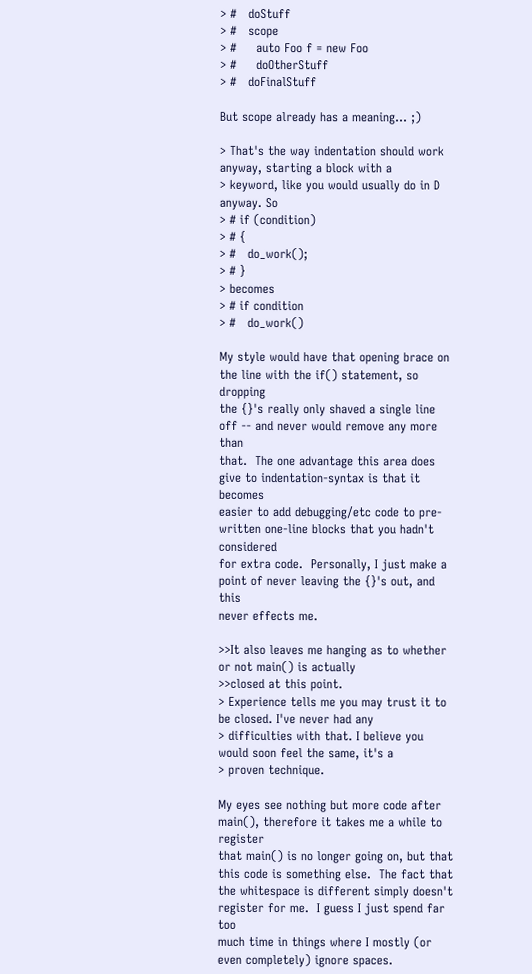> #   doStuff
> #   scope
> #     auto Foo f = new Foo
> #     doOtherStuff
> #   doFinalStuff

But scope already has a meaning... ;)

> That's the way indentation should work anyway, starting a block with a
> keyword, like you would usually do in D anyway. So
> # if (condition)
> # {
> #   do_work();
> # }
> becomes
> # if condition
> #   do_work()

My style would have that opening brace on the line with the if() statement, so dropping
the {}'s really only shaved a single line off -- and never would remove any more than
that.  The one advantage this area does give to indentation-syntax is that it becomes
easier to add debugging/etc code to pre-written one-line blocks that you hadn't considered
for extra code.  Personally, I just make a point of never leaving the {}'s out, and this
never effects me.

>>It also leaves me hanging as to whether or not main() is actually
>>closed at this point.
> Experience tells me you may trust it to be closed. I've never had any
> difficulties with that. I believe you would soon feel the same, it's a
> proven technique.

My eyes see nothing but more code after main(), therefore it takes me a while to register
that main() is no longer going on, but that this code is something else.  The fact that
the whitespace is different simply doesn't register for me.  I guess I just spend far too
much time in things where I mostly (or even completely) ignore spaces.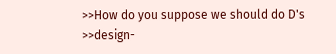>>How do you suppose we should do D's
>>design-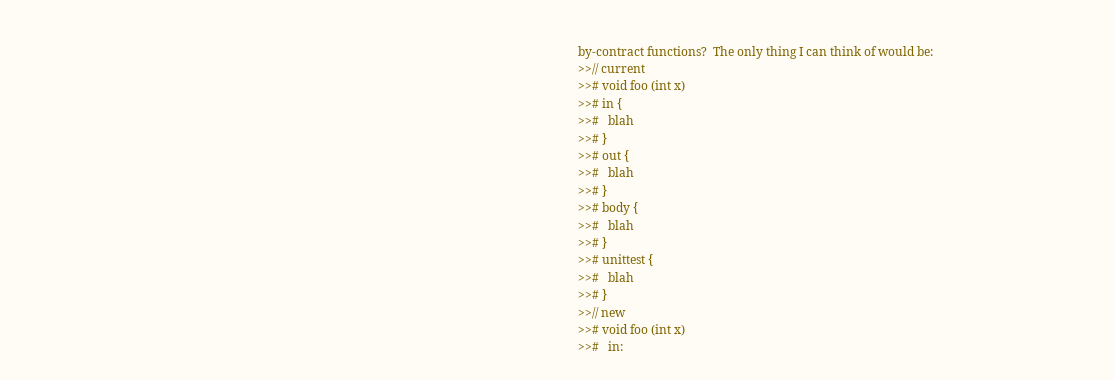by-contract functions?  The only thing I can think of would be:
>>// current
>># void foo (int x)
>># in {
>>#   blah
>># }
>># out {
>>#   blah
>># }
>># body {
>>#   blah
>># }
>># unittest {
>>#   blah
>># }
>>// new
>># void foo (int x)
>>#   in: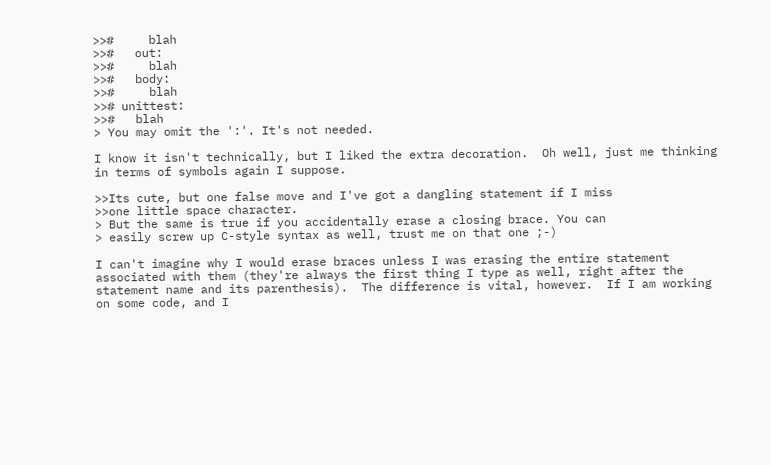>>#     blah
>>#   out:
>>#     blah
>>#   body:
>>#     blah
>># unittest:
>>#   blah
> You may omit the ':'. It's not needed.

I know it isn't technically, but I liked the extra decoration.  Oh well, just me thinking
in terms of symbols again I suppose.

>>Its cute, but one false move and I've got a dangling statement if I miss
>>one little space character.
> But the same is true if you accidentally erase a closing brace. You can
> easily screw up C-style syntax as well, trust me on that one ;-)

I can't imagine why I would erase braces unless I was erasing the entire statement
associated with them (they're always the first thing I type as well, right after the
statement name and its parenthesis).  The difference is vital, however.  If I am working
on some code, and I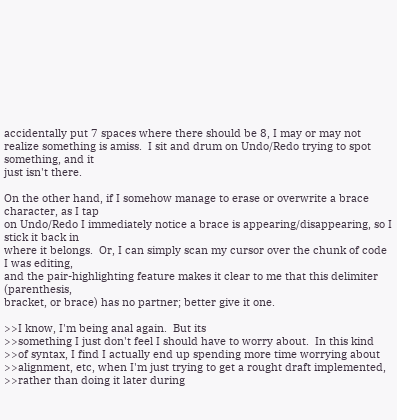accidentally put 7 spaces where there should be 8, I may or may not
realize something is amiss.  I sit and drum on Undo/Redo trying to spot something, and it
just isn't there.

On the other hand, if I somehow manage to erase or overwrite a brace character, as I tap
on Undo/Redo I immediately notice a brace is appearing/disappearing, so I stick it back in
where it belongs.  Or, I can simply scan my cursor over the chunk of code I was editing,
and the pair-highlighting feature makes it clear to me that this delimiter (parenthesis,
bracket, or brace) has no partner; better give it one.

>>I know, I'm being anal again.  But its
>>something I just don't feel I should have to worry about.  In this kind
>>of syntax, I find I actually end up spending more time worrying about
>>alignment, etc, when I'm just trying to get a rought draft implemented,
>>rather than doing it later during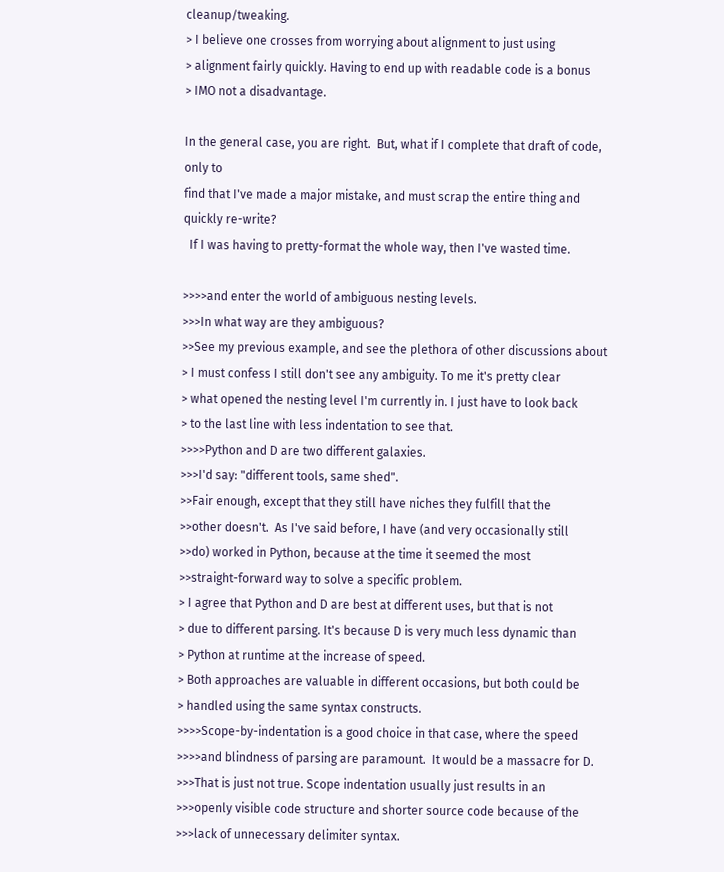cleanup/tweaking.
> I believe one crosses from worrying about alignment to just using
> alignment fairly quickly. Having to end up with readable code is a bonus
> IMO not a disadvantage.

In the general case, you are right.  But, what if I complete that draft of code, only to
find that I've made a major mistake, and must scrap the entire thing and quickly re-write?
  If I was having to pretty-format the whole way, then I've wasted time.

>>>>and enter the world of ambiguous nesting levels.
>>>In what way are they ambiguous?
>>See my previous example, and see the plethora of other discussions about
> I must confess I still don't see any ambiguity. To me it's pretty clear
> what opened the nesting level I'm currently in. I just have to look back
> to the last line with less indentation to see that.
>>>>Python and D are two different galaxies.
>>>I'd say: "different tools, same shed".
>>Fair enough, except that they still have niches they fulfill that the
>>other doesn't.  As I've said before, I have (and very occasionally still
>>do) worked in Python, because at the time it seemed the most
>>straight-forward way to solve a specific problem.
> I agree that Python and D are best at different uses, but that is not
> due to different parsing. It's because D is very much less dynamic than
> Python at runtime at the increase of speed.
> Both approaches are valuable in different occasions, but both could be
> handled using the same syntax constructs.
>>>>Scope-by-indentation is a good choice in that case, where the speed
>>>>and blindness of parsing are paramount.  It would be a massacre for D.
>>>That is just not true. Scope indentation usually just results in an
>>>openly visible code structure and shorter source code because of the
>>>lack of unnecessary delimiter syntax.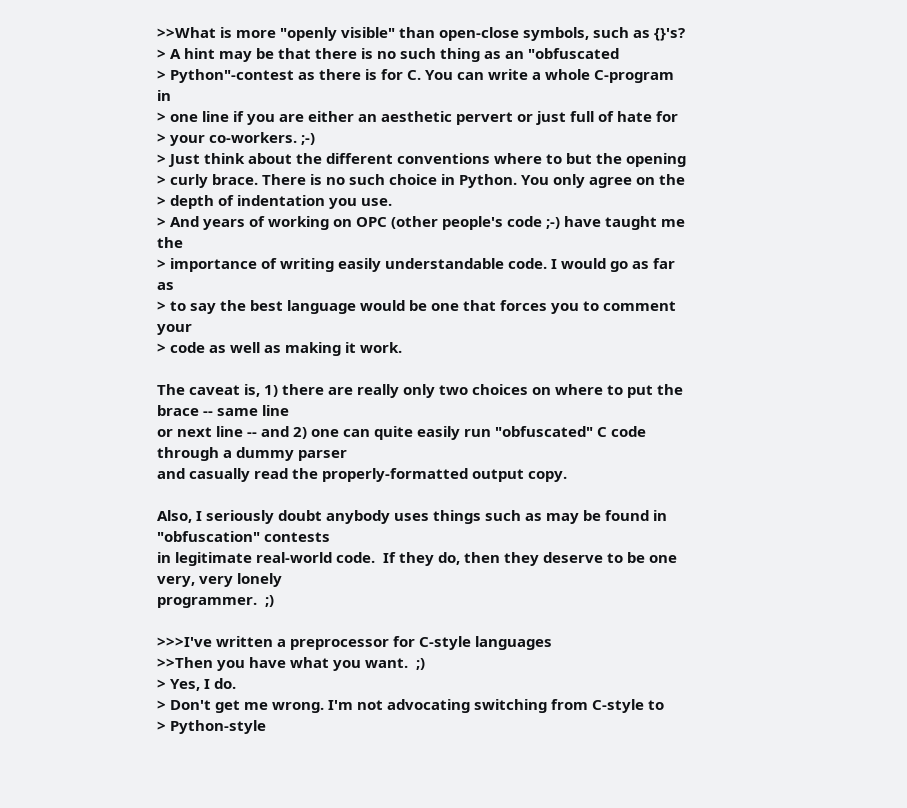>>What is more "openly visible" than open-close symbols, such as {}'s?
> A hint may be that there is no such thing as an "obfuscated
> Python"-contest as there is for C. You can write a whole C-program in
> one line if you are either an aesthetic pervert or just full of hate for
> your co-workers. ;-)
> Just think about the different conventions where to but the opening
> curly brace. There is no such choice in Python. You only agree on the
> depth of indentation you use.
> And years of working on OPC (other people's code ;-) have taught me the
> importance of writing easily understandable code. I would go as far as
> to say the best language would be one that forces you to comment your
> code as well as making it work.

The caveat is, 1) there are really only two choices on where to put the brace -- same line
or next line -- and 2) one can quite easily run "obfuscated" C code through a dummy parser
and casually read the properly-formatted output copy.

Also, I seriously doubt anybody uses things such as may be found in "obfuscation" contests
in legitimate real-world code.  If they do, then they deserve to be one very, very lonely
programmer.  ;)

>>>I've written a preprocessor for C-style languages
>>Then you have what you want.  ;)
> Yes, I do.
> Don't get me wrong. I'm not advocating switching from C-style to
> Python-style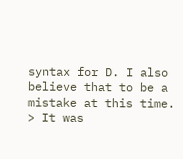syntax for D. I also believe that to be a mistake at this time.
> It was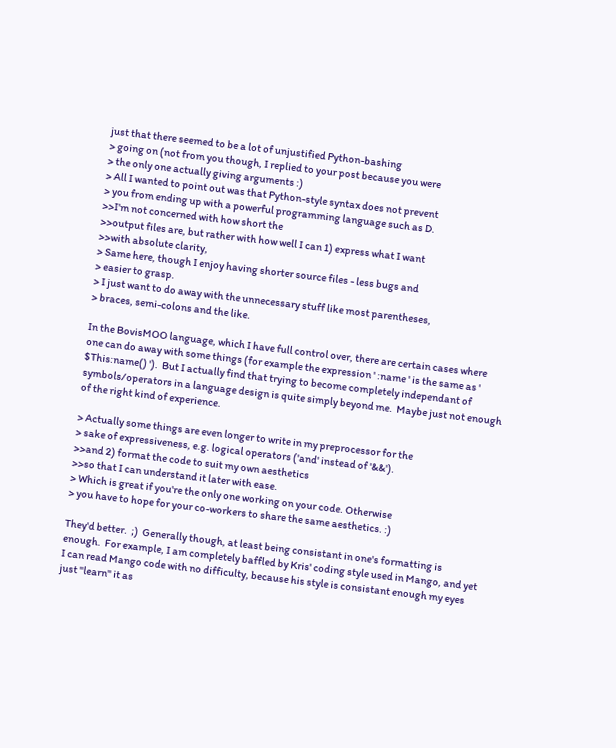just that there seemed to be a lot of unjustified Python-bashing
> going on (not from you though, I replied to your post because you were
> the only one actually giving arguments :)
> All I wanted to point out was that Python-style syntax does not prevent
> you from ending up with a powerful programming language such as D.
>>I'm not concerned with how short the
>>output files are, but rather with how well I can 1) express what I want
>>with absolute clarity,
> Same here, though I enjoy having shorter source files - less bugs and
> easier to grasp.
> I just want to do away with the unnecessary stuff like most parentheses,
> braces, semi-colons and the like.

In the BovisMOO language, which I have full control over, there are certain cases where
one can do away with some things (for example the expression ' :name ' is the same as '
$This:name() ').  But I actually find that trying to become completely independant of
symbols/operators in a language design is quite simply beyond me.  Maybe just not enough
of the right kind of experience.

> Actually some things are even longer to write in my preprocessor for the
> sake of expressiveness, e.g. logical operators ('and' instead of '&&').
>>and 2) format the code to suit my own aesthetics
>>so that I can understand it later with ease.
> Which is great if you're the only one working on your code. Otherwise
> you have to hope for your co-workers to share the same aesthetics. :)

They'd better.  ;)  Generally though, at least being consistant in one's formatting is
enough.  For example, I am completely baffled by Kris' coding style used in Mango, and yet
I can read Mango code with no difficulty, because his style is consistant enough my eyes
just "learn" it as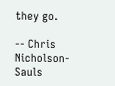they go.

-- Chris Nicholson-Sauls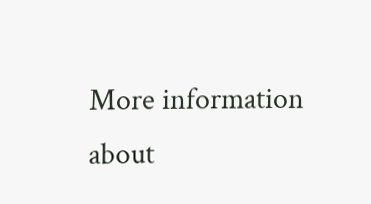More information about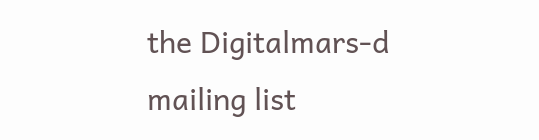the Digitalmars-d mailing list